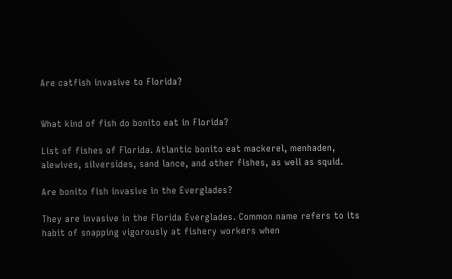Are catfish invasive to Florida?


What kind of fish do bonito eat in Florida?

List of fishes of Florida. Atlantic bonito eat mackerel, menhaden, alewives, silversides, sand lance, and other fishes, as well as squid.

Are bonito fish invasive in the Everglades?

They are invasive in the Florida Everglades. Common name refers to its habit of snapping vigorously at fishery workers when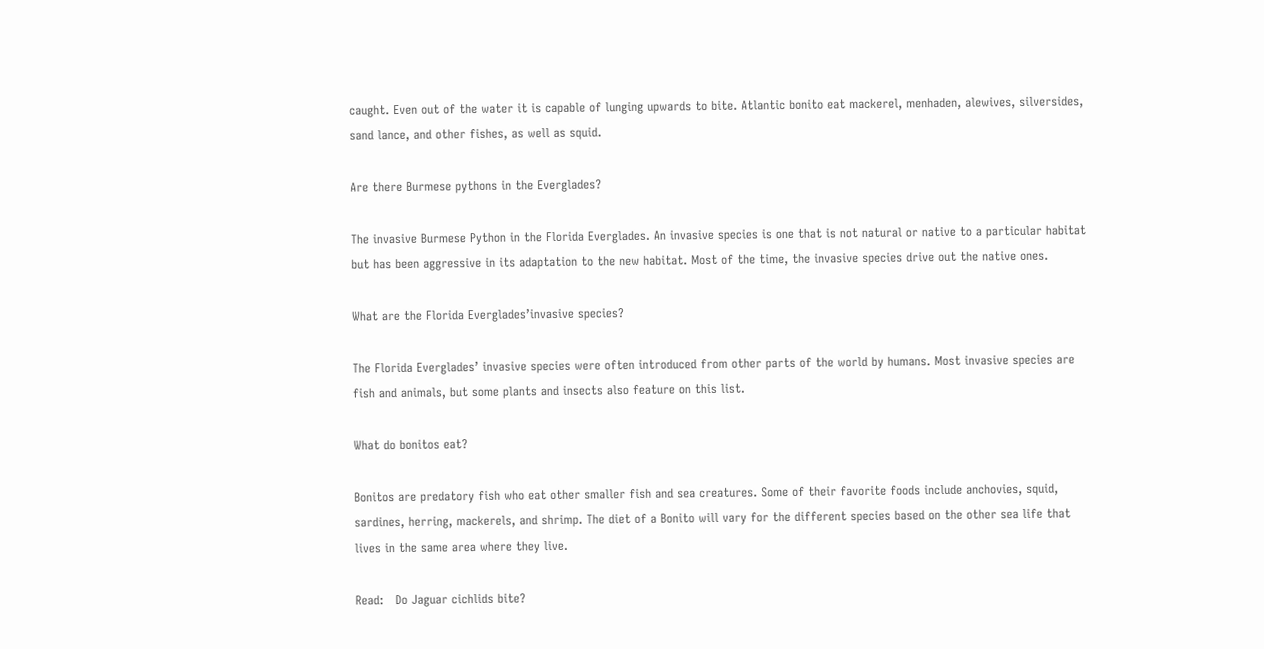caught. Even out of the water it is capable of lunging upwards to bite. Atlantic bonito eat mackerel, menhaden, alewives, silversides, sand lance, and other fishes, as well as squid.

Are there Burmese pythons in the Everglades?

The invasive Burmese Python in the Florida Everglades. An invasive species is one that is not natural or native to a particular habitat but has been aggressive in its adaptation to the new habitat. Most of the time, the invasive species drive out the native ones.

What are the Florida Everglades’invasive species?

The Florida Everglades’ invasive species were often introduced from other parts of the world by humans. Most invasive species are fish and animals, but some plants and insects also feature on this list.

What do bonitos eat?

Bonitos are predatory fish who eat other smaller fish and sea creatures. Some of their favorite foods include anchovies, squid, sardines, herring, mackerels, and shrimp. The diet of a Bonito will vary for the different species based on the other sea life that lives in the same area where they live.

Read:   Do Jaguar cichlids bite?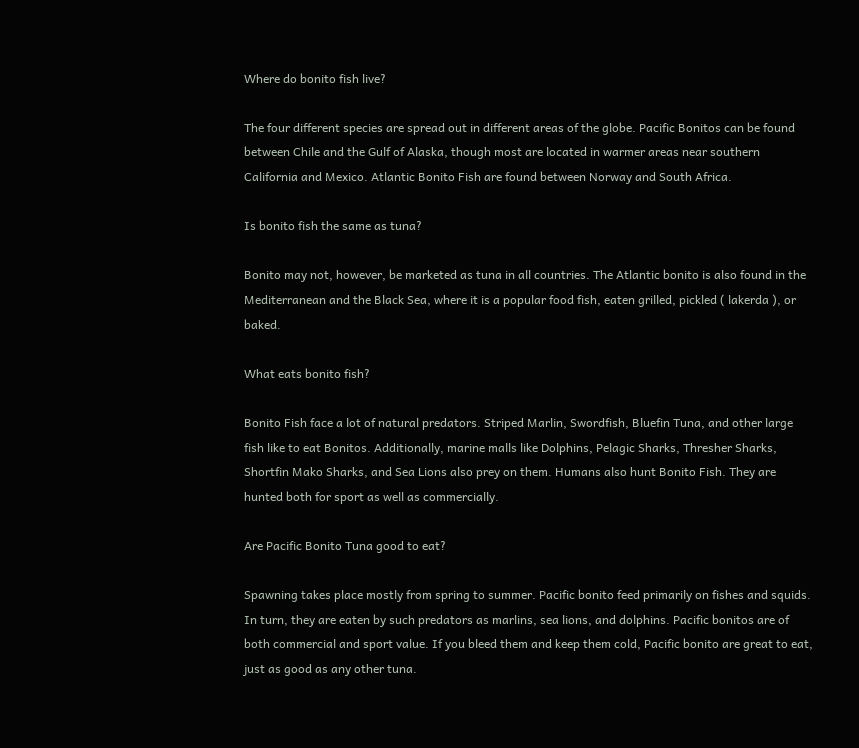Where do bonito fish live?

The four different species are spread out in different areas of the globe. Pacific Bonitos can be found between Chile and the Gulf of Alaska, though most are located in warmer areas near southern California and Mexico. Atlantic Bonito Fish are found between Norway and South Africa.

Is bonito fish the same as tuna?

Bonito may not, however, be marketed as tuna in all countries. The Atlantic bonito is also found in the Mediterranean and the Black Sea, where it is a popular food fish, eaten grilled, pickled ( lakerda ), or baked.

What eats bonito fish?

Bonito Fish face a lot of natural predators. Striped Marlin, Swordfish, Bluefin Tuna, and other large fish like to eat Bonitos. Additionally, marine malls like Dolphins, Pelagic Sharks, Thresher Sharks, Shortfin Mako Sharks, and Sea Lions also prey on them. Humans also hunt Bonito Fish. They are hunted both for sport as well as commercially.

Are Pacific Bonito Tuna good to eat?

Spawning takes place mostly from spring to summer. Pacific bonito feed primarily on fishes and squids. In turn, they are eaten by such predators as marlins, sea lions, and dolphins. Pacific bonitos are of both commercial and sport value. If you bleed them and keep them cold, Pacific bonito are great to eat, just as good as any other tuna.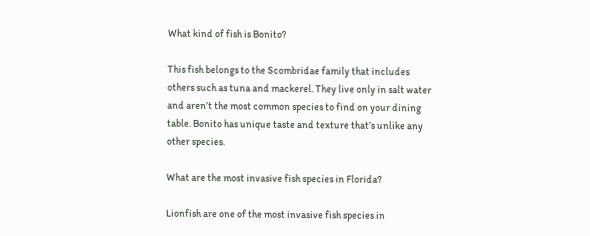What kind of fish is Bonito?

This fish belongs to the Scombridae family that includes others such as tuna and mackerel. They live only in salt water and aren’t the most common species to find on your dining table. Bonito has unique taste and texture that’s unlike any other species.

What are the most invasive fish species in Florida?

Lionfish are one of the most invasive fish species in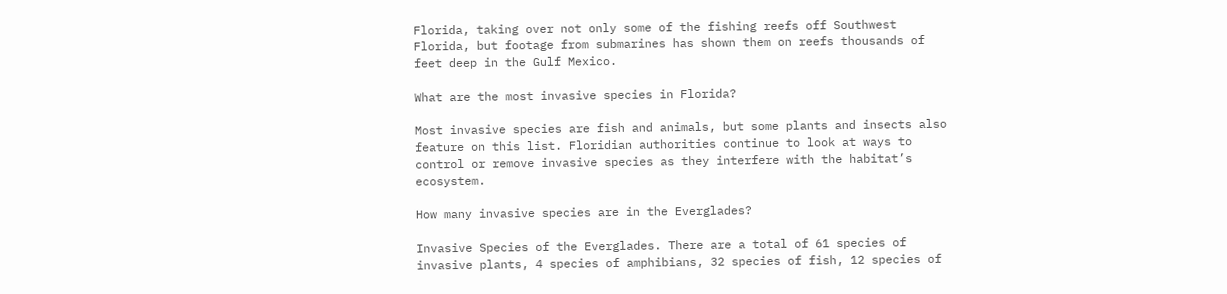Florida, taking over not only some of the fishing reefs off Southwest Florida, but footage from submarines has shown them on reefs thousands of feet deep in the Gulf Mexico.

What are the most invasive species in Florida?

Most invasive species are fish and animals, but some plants and insects also feature on this list. Floridian authorities continue to look at ways to control or remove invasive species as they interfere with the habitat’s ecosystem.

How many invasive species are in the Everglades?

Invasive Species of the Everglades. There are a total of 61 species of invasive plants, 4 species of amphibians, 32 species of fish, 12 species of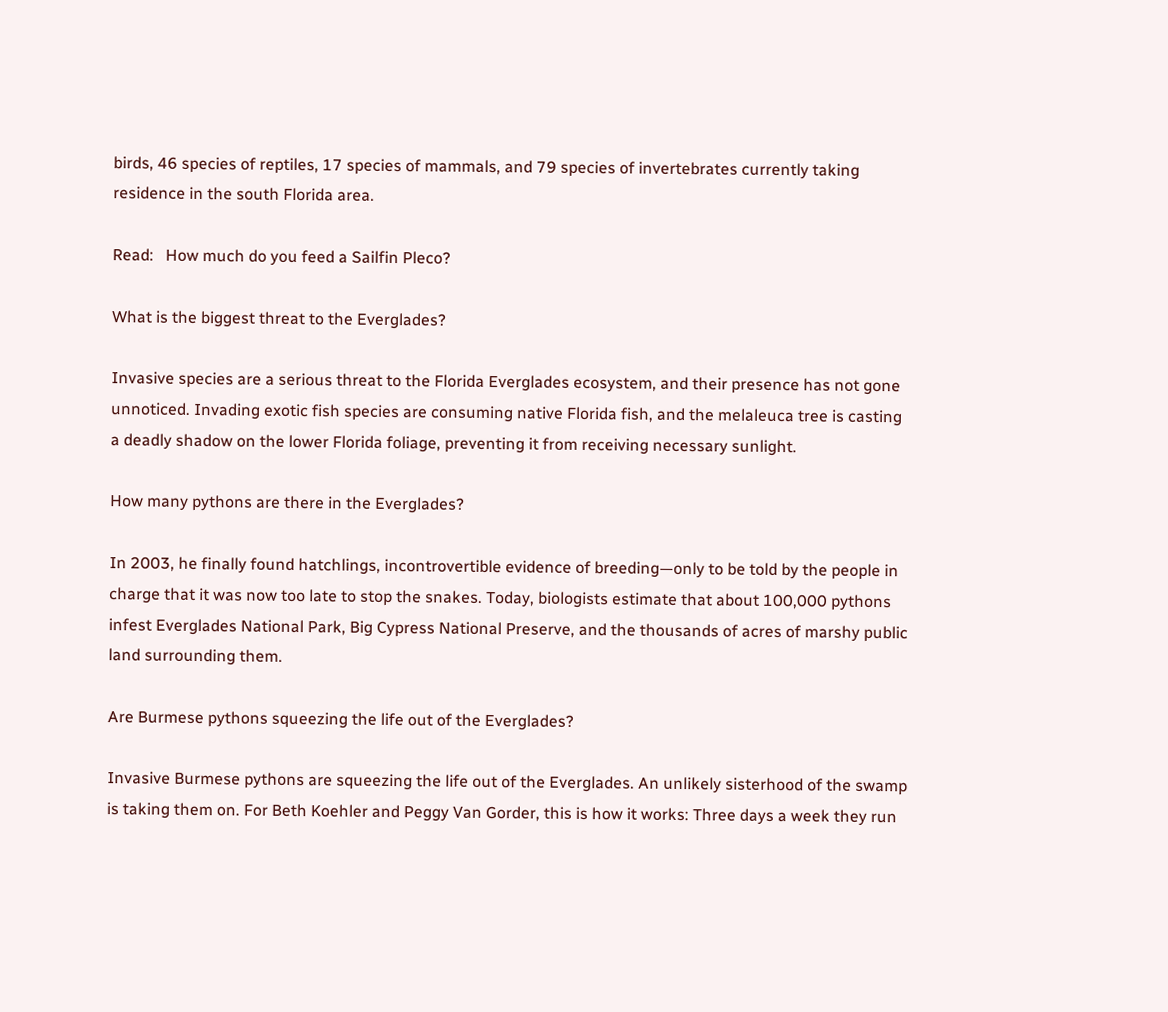birds, 46 species of reptiles, 17 species of mammals, and 79 species of invertebrates currently taking residence in the south Florida area.

Read:   How much do you feed a Sailfin Pleco?

What is the biggest threat to the Everglades?

Invasive species are a serious threat to the Florida Everglades ecosystem, and their presence has not gone unnoticed. Invading exotic fish species are consuming native Florida fish, and the melaleuca tree is casting a deadly shadow on the lower Florida foliage, preventing it from receiving necessary sunlight.

How many pythons are there in the Everglades?

In 2003, he finally found hatchlings, incontrovertible evidence of breeding—only to be told by the people in charge that it was now too late to stop the snakes. Today, biologists estimate that about 100,000 pythons infest Everglades National Park, Big Cypress National Preserve, and the thousands of acres of marshy public land surrounding them.

Are Burmese pythons squeezing the life out of the Everglades?

Invasive Burmese pythons are squeezing the life out of the Everglades. An unlikely sisterhood of the swamp is taking them on. For Beth Koehler and Peggy Van Gorder, this is how it works: Three days a week they run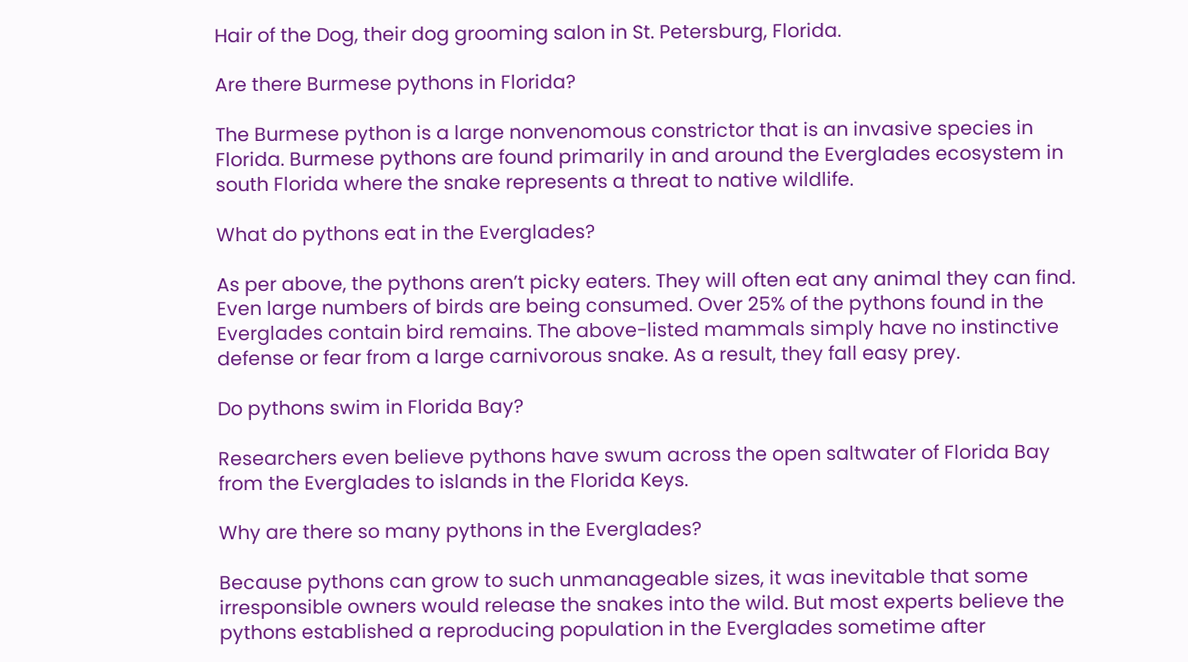Hair of the Dog, their dog grooming salon in St. Petersburg, Florida.

Are there Burmese pythons in Florida?

The Burmese python is a large nonvenomous constrictor that is an invasive species in Florida. Burmese pythons are found primarily in and around the Everglades ecosystem in south Florida where the snake represents a threat to native wildlife.

What do pythons eat in the Everglades?

As per above, the pythons aren’t picky eaters. They will often eat any animal they can find. Even large numbers of birds are being consumed. Over 25% of the pythons found in the Everglades contain bird remains. The above-listed mammals simply have no instinctive defense or fear from a large carnivorous snake. As a result, they fall easy prey.

Do pythons swim in Florida Bay?

Researchers even believe pythons have swum across the open saltwater of Florida Bay from the Everglades to islands in the Florida Keys.

Why are there so many pythons in the Everglades?

Because pythons can grow to such unmanageable sizes, it was inevitable that some irresponsible owners would release the snakes into the wild. But most experts believe the pythons established a reproducing population in the Everglades sometime after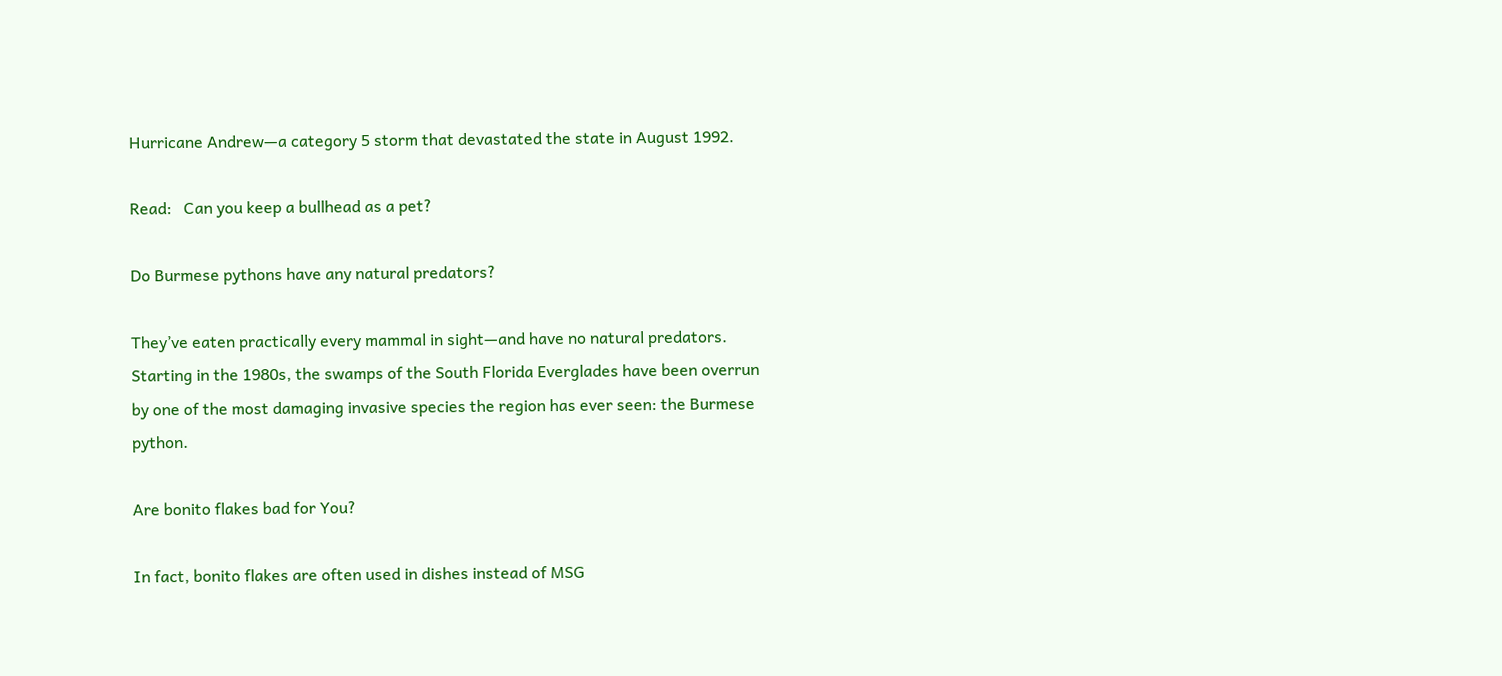Hurricane Andrew—a category 5 storm that devastated the state in August 1992.

Read:   Can you keep a bullhead as a pet?

Do Burmese pythons have any natural predators?

They’ve eaten practically every mammal in sight—and have no natural predators. Starting in the 1980s, the swamps of the South Florida Everglades have been overrun by one of the most damaging invasive species the region has ever seen: the Burmese python.

Are bonito flakes bad for You?

In fact, bonito flakes are often used in dishes instead of MSG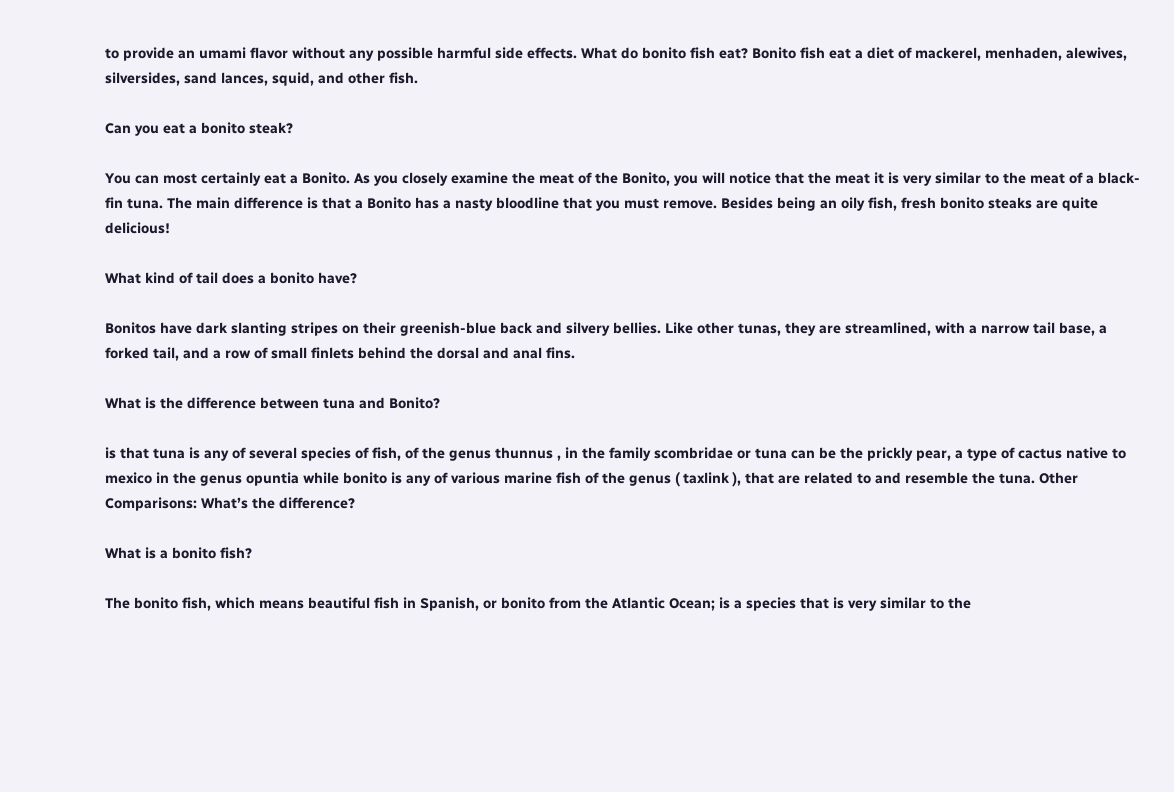to provide an umami flavor without any possible harmful side effects. What do bonito fish eat? Bonito fish eat a diet of mackerel, menhaden, alewives, silversides, sand lances, squid, and other fish.

Can you eat a bonito steak?

You can most certainly eat a Bonito. As you closely examine the meat of the Bonito, you will notice that the meat it is very similar to the meat of a black-fin tuna. The main difference is that a Bonito has a nasty bloodline that you must remove. Besides being an oily fish, fresh bonito steaks are quite delicious!

What kind of tail does a bonito have?

Bonitos have dark slanting stripes on their greenish-blue back and silvery bellies. Like other tunas, they are streamlined, with a narrow tail base, a forked tail, and a row of small finlets behind the dorsal and anal fins.

What is the difference between tuna and Bonito?

is that tuna is any of several species of fish, of the genus thunnus , in the family scombridae or tuna can be the prickly pear, a type of cactus native to mexico in the genus opuntia while bonito is any of various marine fish of the genus ( taxlink ), that are related to and resemble the tuna. Other Comparisons: What’s the difference?

What is a bonito fish?

The bonito fish, which means beautiful fish in Spanish, or bonito from the Atlantic Ocean; is a species that is very similar to the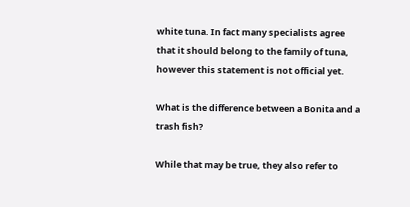white tuna. In fact many specialists agree that it should belong to the family of tuna, however this statement is not official yet.

What is the difference between a Bonita and a trash fish?

While that may be true, they also refer to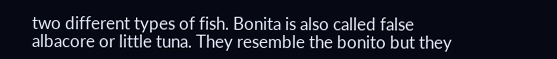two different types of fish. Bonita is also called false albacore or little tuna. They resemble the bonito but they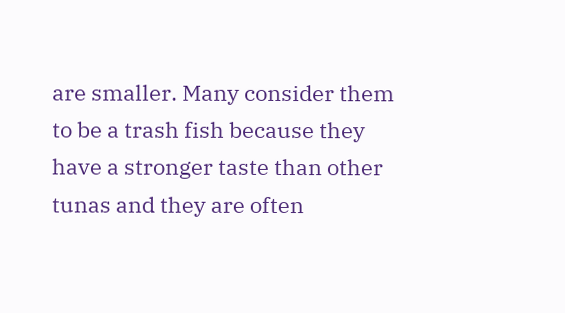are smaller. Many consider them to be a trash fish because they have a stronger taste than other tunas and they are often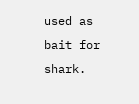used as bait for shark.